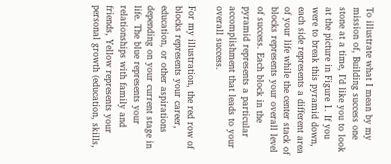To illustrate what I mean by my mission of, Building success one stone at a time, I’d like you to look at the picture in Figure 1. If you were to break this pyramid down, each side represents a different area of your life while the center stack of blocks represents your overall level of success. Each block in the pyramid represents a particular accomplishment that leads to your overall success.

For my illustration, the red row of blocks represents your career, education, or other aspirations depending on your current stage in life. The blue represents your relationships with family and friends, Yellow represents your personal growth (education, skills,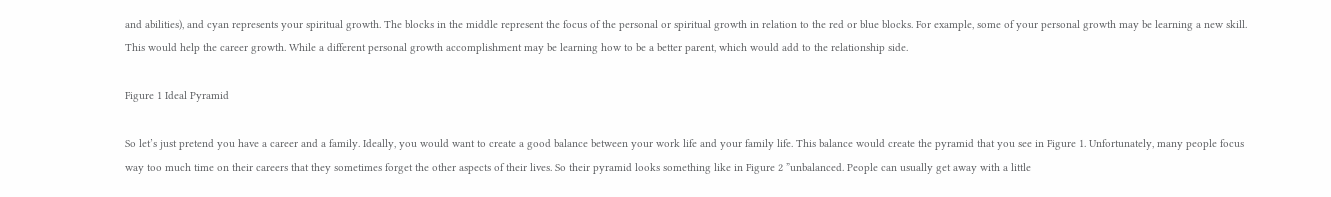and abilities), and cyan represents your spiritual growth. The blocks in the middle represent the focus of the personal or spiritual growth in relation to the red or blue blocks. For example, some of your personal growth may be learning a new skill. This would help the career growth. While a different personal growth accomplishment may be learning how to be a better parent, which would add to the relationship side.

Figure 1 Ideal Pyramid

So let’s just pretend you have a career and a family. Ideally, you would want to create a good balance between your work life and your family life. This balance would create the pyramid that you see in Figure 1. Unfortunately, many people focus way too much time on their careers that they sometimes forget the other aspects of their lives. So their pyramid looks something like in Figure 2 ”unbalanced. People can usually get away with a little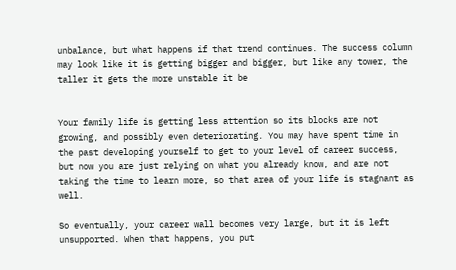unbalance, but what happens if that trend continues. The success column may look like it is getting bigger and bigger, but like any tower, the taller it gets the more unstable it be


Your family life is getting less attention so its blocks are not growing, and possibly even deteriorating. You may have spent time in the past developing yourself to get to your level of career success, but now you are just relying on what you already know, and are not taking the time to learn more, so that area of your life is stagnant as well.

So eventually, your career wall becomes very large, but it is left unsupported. When that happens, you put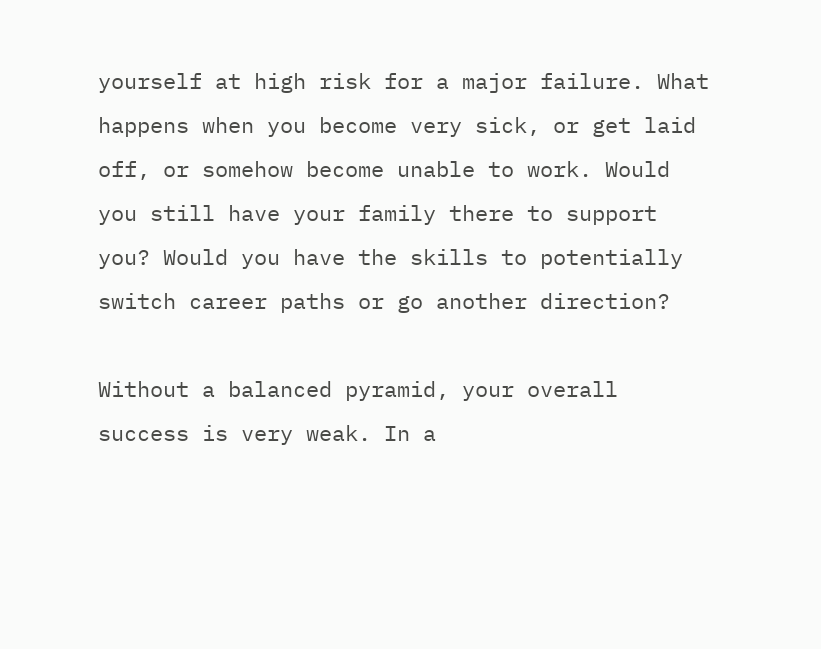yourself at high risk for a major failure. What happens when you become very sick, or get laid off, or somehow become unable to work. Would you still have your family there to support you? Would you have the skills to potentially switch career paths or go another direction?

Without a balanced pyramid, your overall success is very weak. In a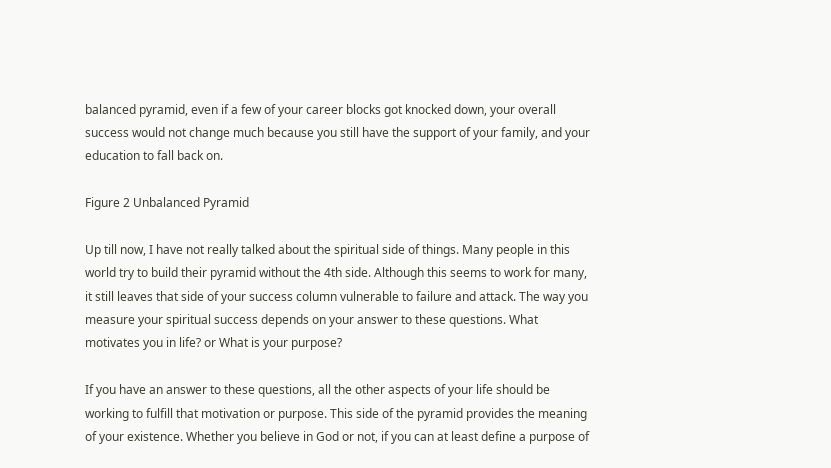balanced pyramid, even if a few of your career blocks got knocked down, your overall success would not change much because you still have the support of your family, and your education to fall back on.

Figure 2 Unbalanced Pyramid

Up till now, I have not really talked about the spiritual side of things. Many people in this world try to build their pyramid without the 4th side. Although this seems to work for many, it still leaves that side of your success column vulnerable to failure and attack. The way you measure your spiritual success depends on your answer to these questions. What motivates you in life? or What is your purpose?

If you have an answer to these questions, all the other aspects of your life should be working to fulfill that motivation or purpose. This side of the pyramid provides the meaning of your existence. Whether you believe in God or not, if you can at least define a purpose of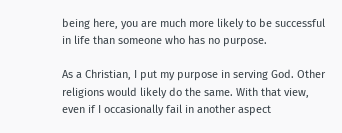being here, you are much more likely to be successful in life than someone who has no purpose.

As a Christian, I put my purpose in serving God. Other religions would likely do the same. With that view, even if I occasionally fail in another aspect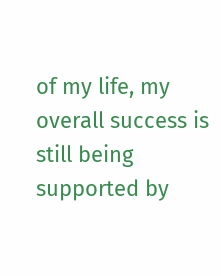of my life, my overall success is still being supported by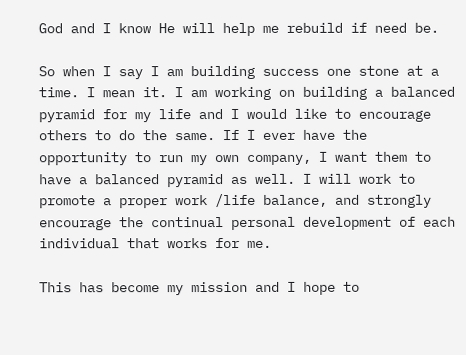God and I know He will help me rebuild if need be.

So when I say I am building success one stone at a time. I mean it. I am working on building a balanced pyramid for my life and I would like to encourage others to do the same. If I ever have the opportunity to run my own company, I want them to have a balanced pyramid as well. I will work to promote a proper work /life balance, and strongly encourage the continual personal development of each individual that works for me.

This has become my mission and I hope to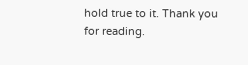hold true to it. Thank you for reading.